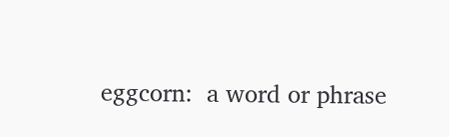eggcorn:  a word or phrase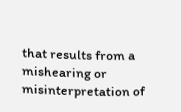that results from a mishearing or misinterpretation of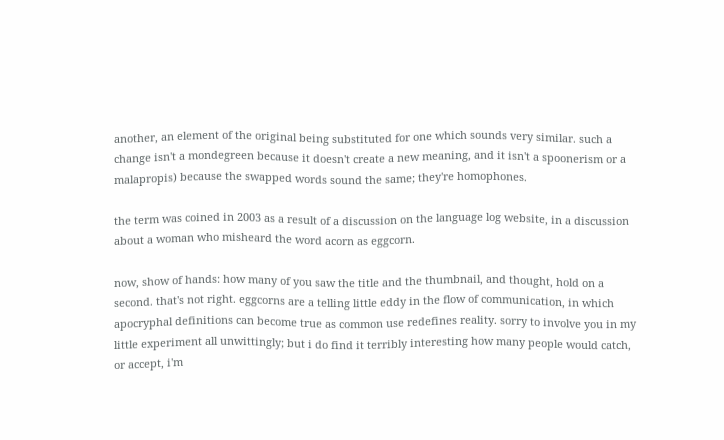another, an element of the original being substituted for one which sounds very similar. such a change isn't a mondegreen because it doesn't create a new meaning, and it isn't a spoonerism or a malapropis) because the swapped words sound the same; they're homophones.

the term was coined in 2003 as a result of a discussion on the language log website, in a discussion about a woman who misheard the word acorn as eggcorn.

now, show of hands: how many of you saw the title and the thumbnail, and thought, hold on a second. that's not right. eggcorns are a telling little eddy in the flow of communication, in which apocryphal definitions can become true as common use redefines reality. sorry to involve you in my little experiment all unwittingly; but i do find it terribly interesting how many people would catch, or accept, i'm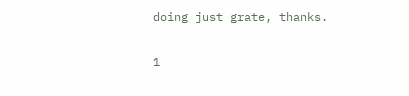doing just grate, thanks.

1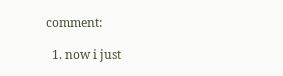comment:

  1. now i just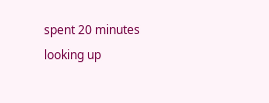spent 20 minutes looking up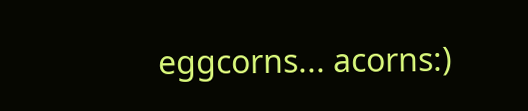eggcorns... acorns:)